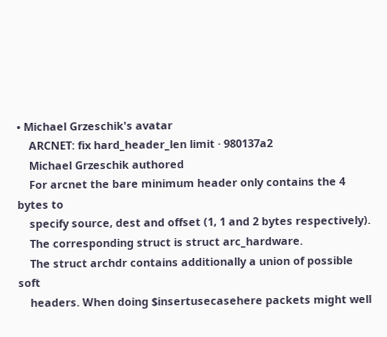• Michael Grzeschik's avatar
    ARCNET: fix hard_header_len limit · 980137a2
    Michael Grzeschik authored
    For arcnet the bare minimum header only contains the 4 bytes to
    specify source, dest and offset (1, 1 and 2 bytes respectively).
    The corresponding struct is struct arc_hardware.
    The struct archdr contains additionally a union of possible soft
    headers. When doing $insertusecasehere packets might well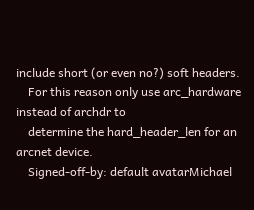include short (or even no?) soft headers.
    For this reason only use arc_hardware instead of archdr to
    determine the hard_header_len for an arcnet device.
    Signed-off-by: default avatarMichael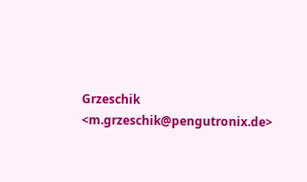Grzeschik <m.grzeschik@pengutronix.de>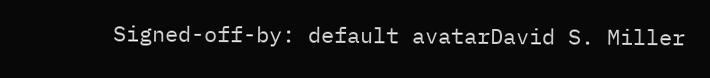Signed-off-by: default avatarDavid S. Miller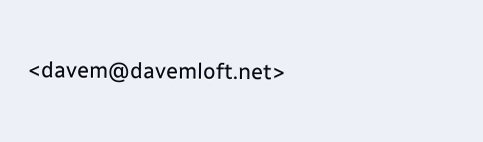<davem@davemloft.net>